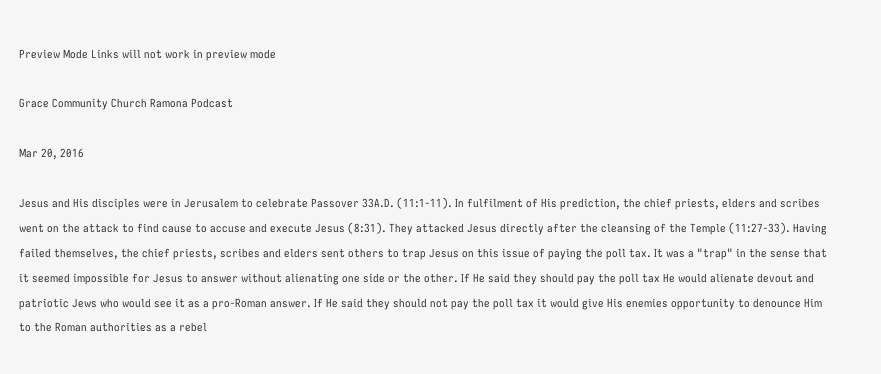Preview Mode Links will not work in preview mode

Grace Community Church Ramona Podcast

Mar 20, 2016

Jesus and His disciples were in Jerusalem to celebrate Passover 33A.D. (11:1-11). In fulfilment of His prediction, the chief priests, elders and scribes went on the attack to find cause to accuse and execute Jesus (8:31). They attacked Jesus directly after the cleansing of the Temple (11:27-33). Having failed themselves, the chief priests, scribes and elders sent others to trap Jesus on this issue of paying the poll tax. It was a "trap" in the sense that it seemed impossible for Jesus to answer without alienating one side or the other. If He said they should pay the poll tax He would alienate devout and patriotic Jews who would see it as a pro-Roman answer. If He said they should not pay the poll tax it would give His enemies opportunity to denounce Him to the Roman authorities as a rebel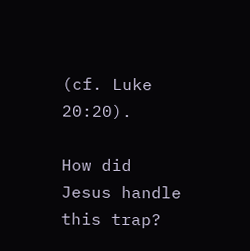(cf. Luke 20:20).

How did Jesus handle this trap?